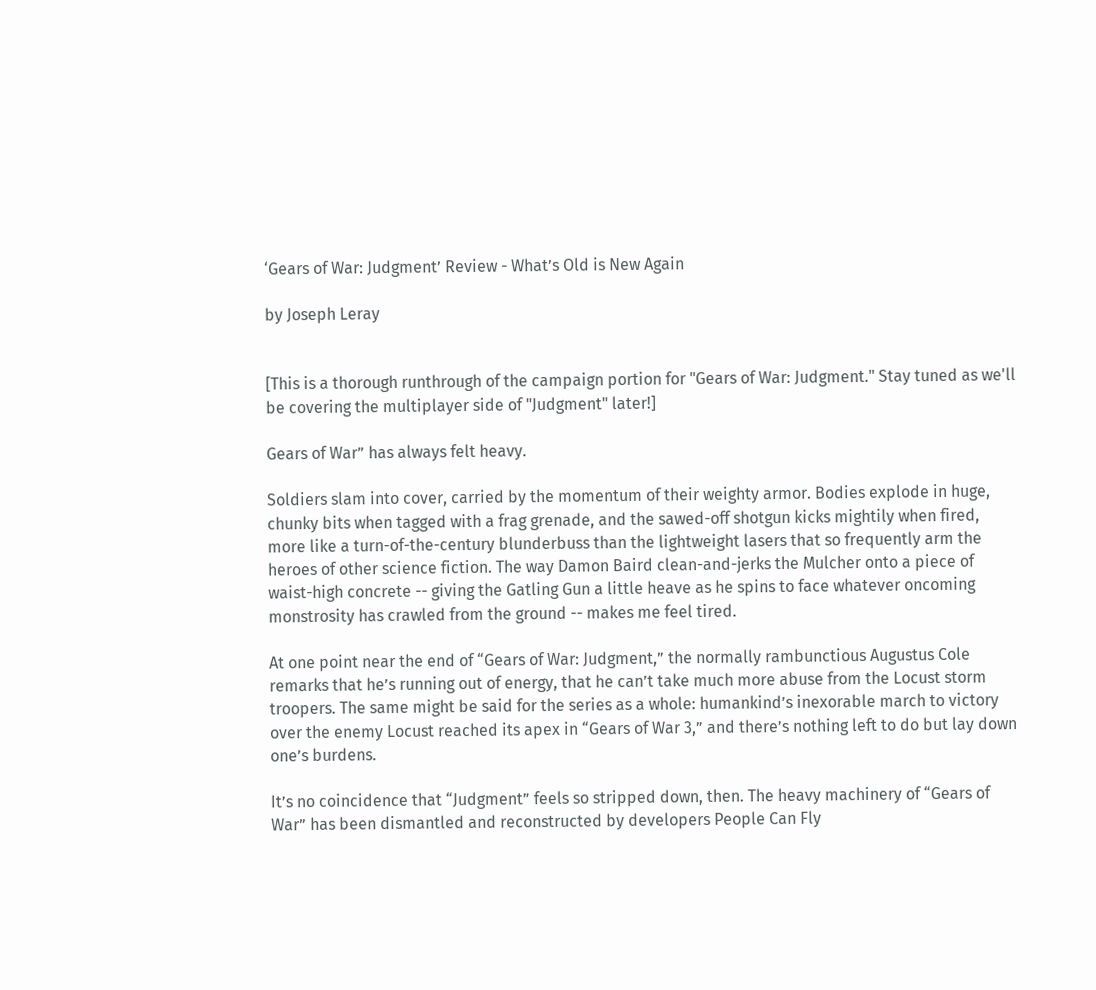‘Gears of War: Judgment’ Review - What’s Old is New Again

by Joseph Leray


[This is a thorough runthrough of the campaign portion for "Gears of War: Judgment." Stay tuned as we'll be covering the multiplayer side of "Judgment" later!]

Gears of War” has always felt heavy.

Soldiers slam into cover, carried by the momentum of their weighty armor. Bodies explode in huge, chunky bits when tagged with a frag grenade, and the sawed-off shotgun kicks mightily when fired, more like a turn-of-the-century blunderbuss than the lightweight lasers that so frequently arm the heroes of other science fiction. The way Damon Baird clean-and-jerks the Mulcher onto a piece of waist-high concrete -- giving the Gatling Gun a little heave as he spins to face whatever oncoming monstrosity has crawled from the ground -- makes me feel tired.

At one point near the end of “Gears of War: Judgment,” the normally rambunctious Augustus Cole remarks that he’s running out of energy, that he can’t take much more abuse from the Locust storm troopers. The same might be said for the series as a whole: humankind’s inexorable march to victory over the enemy Locust reached its apex in “Gears of War 3,” and there’s nothing left to do but lay down one’s burdens.

It’s no coincidence that “Judgment” feels so stripped down, then. The heavy machinery of “Gears of War” has been dismantled and reconstructed by developers People Can Fly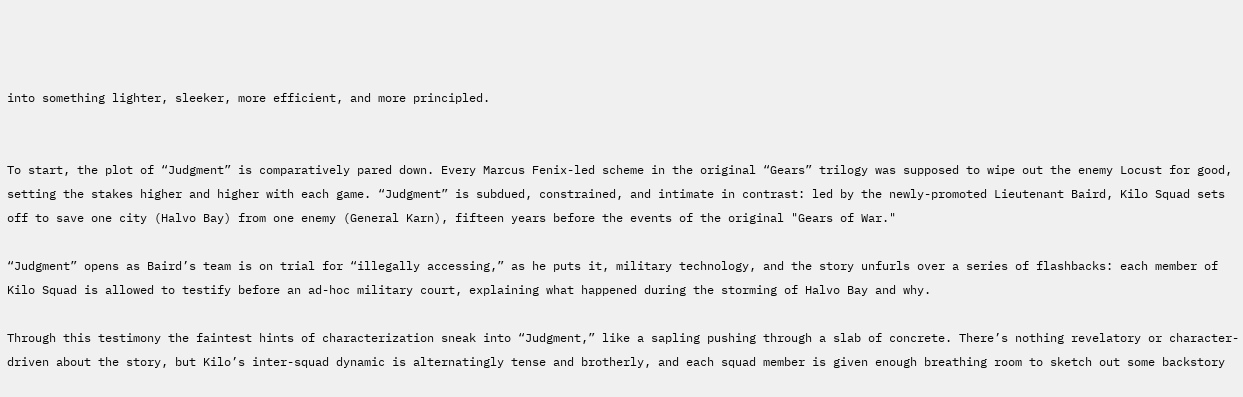into something lighter, sleeker, more efficient, and more principled.


To start, the plot of “Judgment” is comparatively pared down. Every Marcus Fenix-led scheme in the original “Gears” trilogy was supposed to wipe out the enemy Locust for good, setting the stakes higher and higher with each game. “Judgment” is subdued, constrained, and intimate in contrast: led by the newly-promoted Lieutenant Baird, Kilo Squad sets off to save one city (Halvo Bay) from one enemy (General Karn), fifteen years before the events of the original "Gears of War."

“Judgment” opens as Baird’s team is on trial for “illegally accessing,” as he puts it, military technology, and the story unfurls over a series of flashbacks: each member of Kilo Squad is allowed to testify before an ad-hoc military court, explaining what happened during the storming of Halvo Bay and why.

Through this testimony the faintest hints of characterization sneak into “Judgment,” like a sapling pushing through a slab of concrete. There’s nothing revelatory or character-driven about the story, but Kilo’s inter-squad dynamic is alternatingly tense and brotherly, and each squad member is given enough breathing room to sketch out some backstory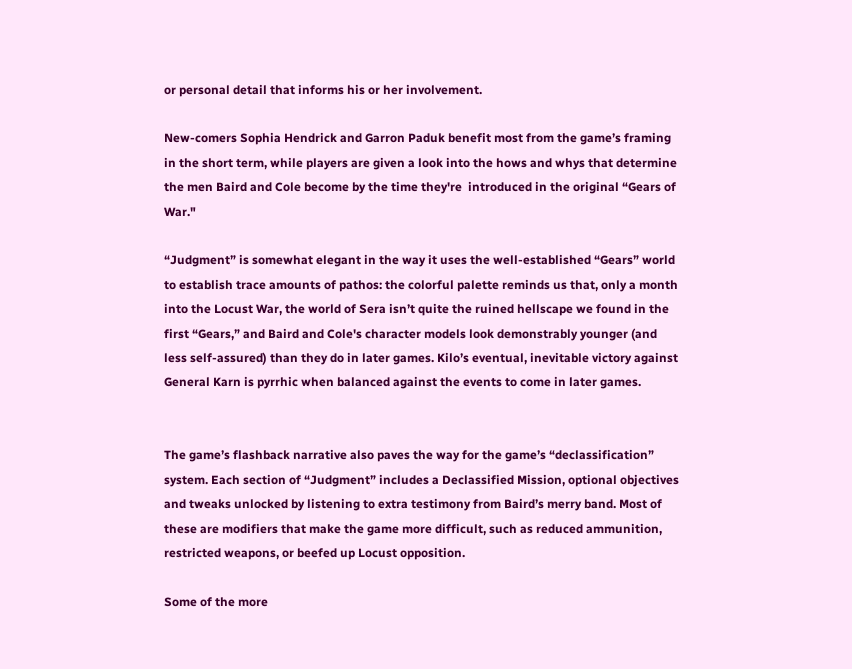or personal detail that informs his or her involvement.

New-comers Sophia Hendrick and Garron Paduk benefit most from the game’s framing in the short term, while players are given a look into the hows and whys that determine the men Baird and Cole become by the time they're  introduced in the original “Gears of War."

“Judgment” is somewhat elegant in the way it uses the well-established “Gears” world  to establish trace amounts of pathos: the colorful palette reminds us that, only a month into the Locust War, the world of Sera isn’t quite the ruined hellscape we found in the first “Gears,” and Baird and Cole's character models look demonstrably younger (and less self-assured) than they do in later games. Kilo’s eventual, inevitable victory against General Karn is pyrrhic when balanced against the events to come in later games.


The game’s flashback narrative also paves the way for the game’s “declassification” system. Each section of “Judgment” includes a Declassified Mission, optional objectives and tweaks unlocked by listening to extra testimony from Baird’s merry band. Most of these are modifiers that make the game more difficult, such as reduced ammunition, restricted weapons, or beefed up Locust opposition.

Some of the more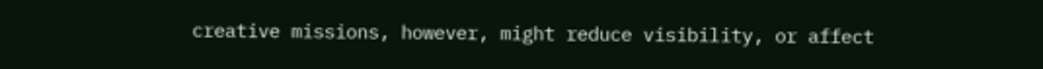creative missions, however, might reduce visibility, or affect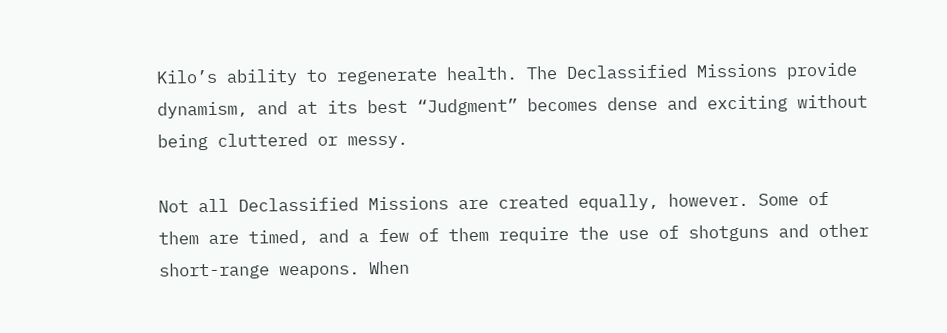Kilo’s ability to regenerate health. The Declassified Missions provide dynamism, and at its best “Judgment” becomes dense and exciting without being cluttered or messy.

Not all Declassified Missions are created equally, however. Some of them are timed, and a few of them require the use of shotguns and other short-range weapons. When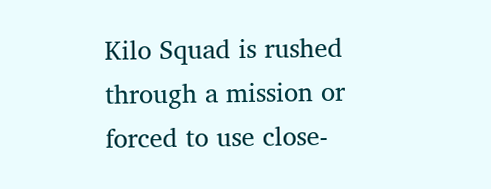Kilo Squad is rushed through a mission or forced to use close-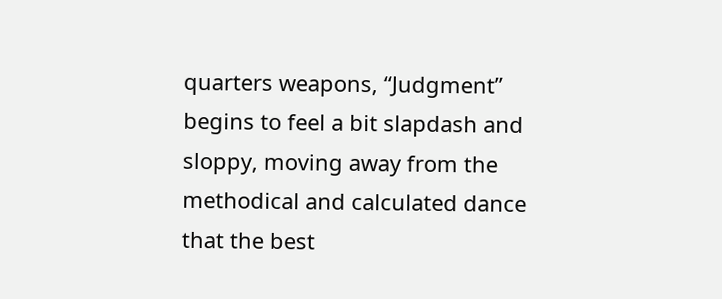quarters weapons, “Judgment” begins to feel a bit slapdash and sloppy, moving away from the methodical and calculated dance that the best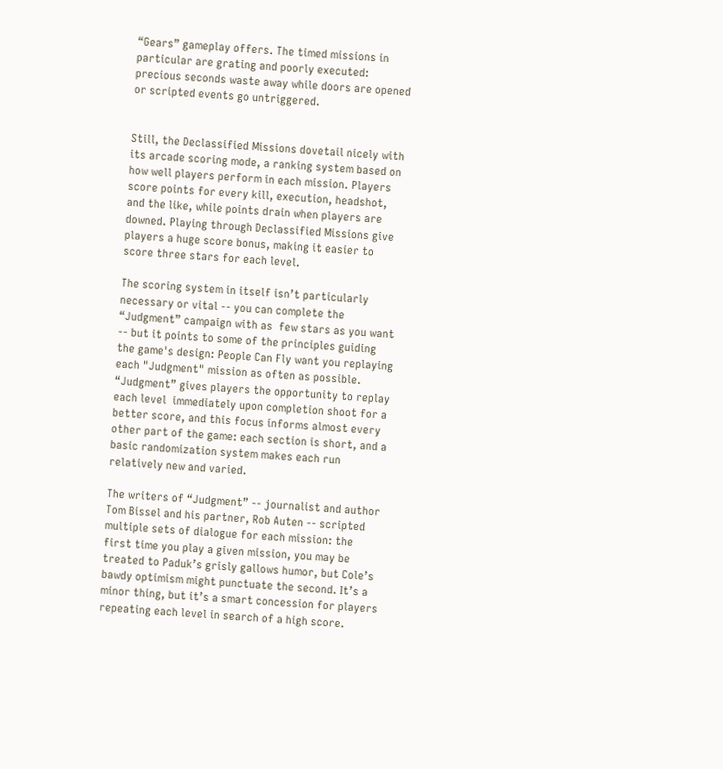“Gears” gameplay offers. The timed missions in particular are grating and poorly executed: precious seconds waste away while doors are opened or scripted events go untriggered.


Still, the Declassified Missions dovetail nicely with its arcade scoring mode, a ranking system based on how well players perform in each mission. Players score points for every kill, execution, headshot, and the like, while points drain when players are downed. Playing through Declassified Missions give players a huge score bonus, making it easier to score three stars for each level.

The scoring system in itself isn’t particularly necessary or vital -- you can complete the “Judgment” campaign with as  few stars as you want -- but it points to some of the principles guiding the game's design: People Can Fly want you replaying each "Judgment" mission as often as possible. “Judgment” gives players the opportunity to replay each level  immediately upon completion shoot for a better score, and this focus informs almost every other part of the game: each section is short, and a basic randomization system makes each run relatively new and varied.

The writers of “Judgment” -- journalist and author Tom Bissel and his partner, Rob Auten -- scripted multiple sets of dialogue for each mission: the first time you play a given mission, you may be treated to Paduk’s grisly gallows humor, but Cole’s bawdy optimism might punctuate the second. It’s a minor thing, but it’s a smart concession for players repeating each level in search of a high score.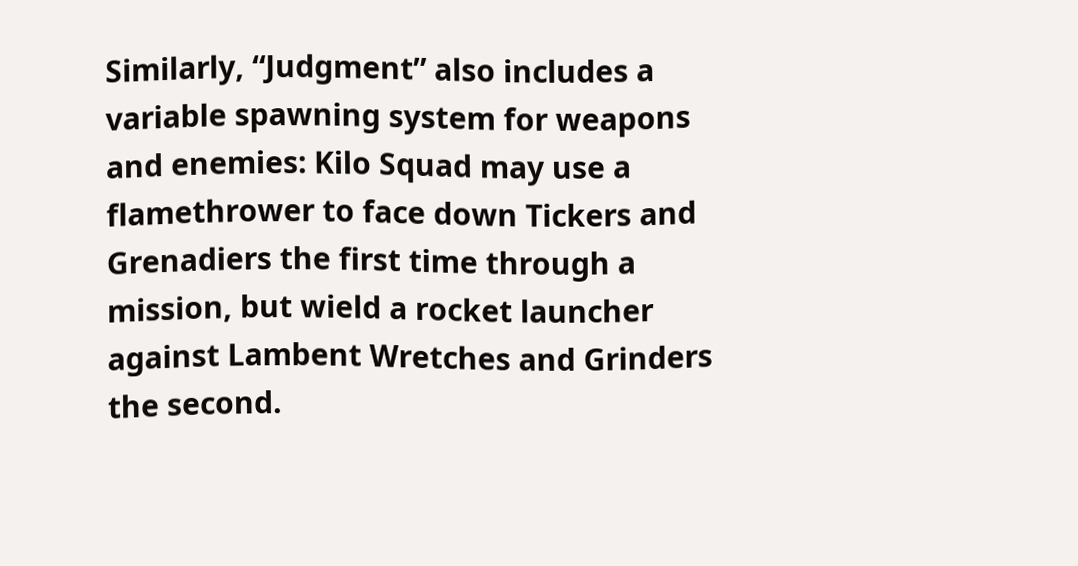Similarly, “Judgment” also includes a variable spawning system for weapons and enemies: Kilo Squad may use a flamethrower to face down Tickers and Grenadiers the first time through a mission, but wield a rocket launcher against Lambent Wretches and Grinders the second.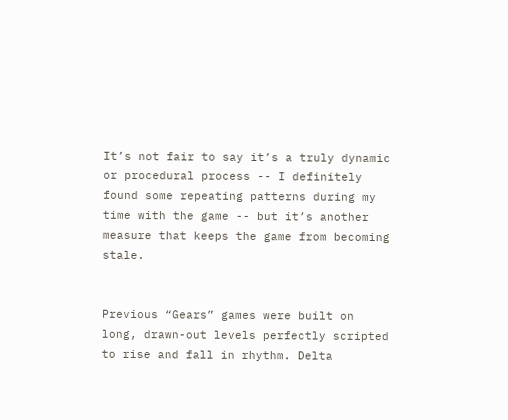It’s not fair to say it’s a truly dynamic or procedural process -- I definitely found some repeating patterns during my time with the game -- but it’s another measure that keeps the game from becoming stale.


Previous “Gears” games were built on long, drawn-out levels perfectly scripted to rise and fall in rhythm. Delta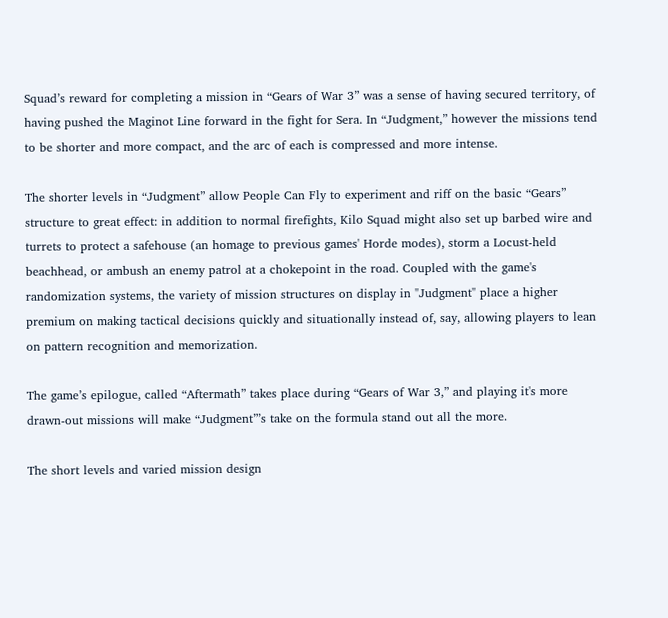Squad’s reward for completing a mission in “Gears of War 3” was a sense of having secured territory, of having pushed the Maginot Line forward in the fight for Sera. In “Judgment,” however the missions tend to be shorter and more compact, and the arc of each is compressed and more intense.

The shorter levels in “Judgment” allow People Can Fly to experiment and riff on the basic “Gears” structure to great effect: in addition to normal firefights, Kilo Squad might also set up barbed wire and turrets to protect a safehouse (an homage to previous games' Horde modes), storm a Locust-held beachhead, or ambush an enemy patrol at a chokepoint in the road. Coupled with the game's randomization systems, the variety of mission structures on display in "Judgment" place a higher premium on making tactical decisions quickly and situationally instead of, say, allowing players to lean on pattern recognition and memorization.

The game’s epilogue, called “Aftermath” takes place during “Gears of War 3,” and playing it's more drawn-out missions will make “Judgment”’s take on the formula stand out all the more.

The short levels and varied mission design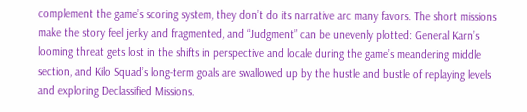complement the game’s scoring system, they don’t do its narrative arc many favors. The short missions make the story feel jerky and fragmented, and “Judgment” can be unevenly plotted: General Karn’s looming threat gets lost in the shifts in perspective and locale during the game’s meandering middle section, and Kilo Squad’s long-term goals are swallowed up by the hustle and bustle of replaying levels and exploring Declassified Missions.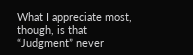What I appreciate most, though, is that “Judgment” never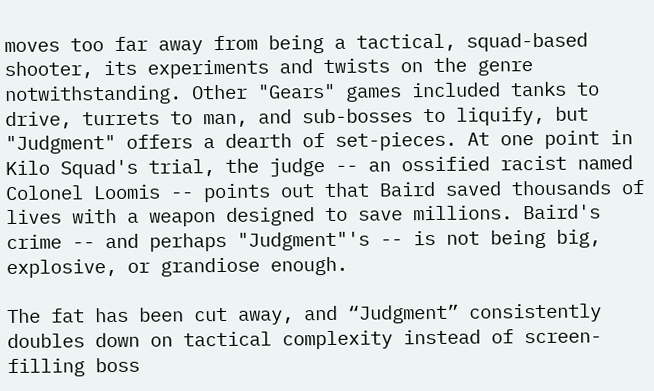moves too far away from being a tactical, squad-based shooter, its experiments and twists on the genre notwithstanding. Other "Gears" games included tanks to drive, turrets to man, and sub-bosses to liquify, but "Judgment" offers a dearth of set-pieces. At one point in Kilo Squad's trial, the judge -- an ossified racist named Colonel Loomis -- points out that Baird saved thousands of lives with a weapon designed to save millions. Baird's crime -- and perhaps "Judgment"'s -- is not being big, explosive, or grandiose enough.

The fat has been cut away, and “Judgment” consistently doubles down on tactical complexity instead of screen-filling boss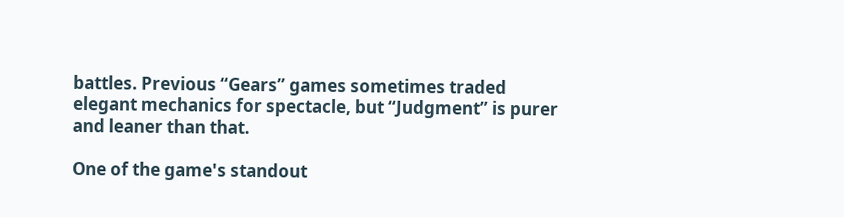battles. Previous “Gears” games sometimes traded elegant mechanics for spectacle, but “Judgment” is purer and leaner than that.

One of the game's standout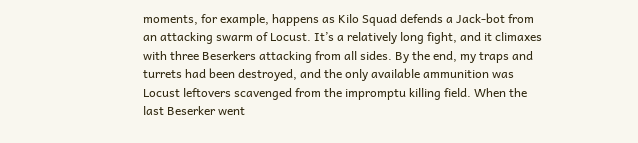moments, for example, happens as Kilo Squad defends a Jack-bot from an attacking swarm of Locust. It’s a relatively long fight, and it climaxes with three Beserkers attacking from all sides. By the end, my traps and turrets had been destroyed, and the only available ammunition was Locust leftovers scavenged from the impromptu killing field. When the last Beserker went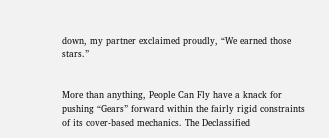down, my partner exclaimed proudly, “We earned those stars.”


More than anything, People Can Fly have a knack for pushing “Gears” forward within the fairly rigid constraints of its cover-based mechanics. The Declassified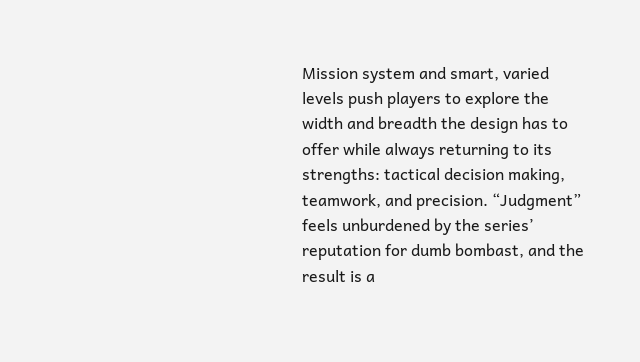Mission system and smart, varied levels push players to explore the width and breadth the design has to offer while always returning to its strengths: tactical decision making, teamwork, and precision. “Judgment” feels unburdened by the series’ reputation for dumb bombast, and the result is a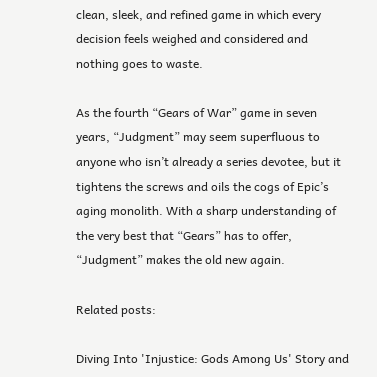clean, sleek, and refined game in which every decision feels weighed and considered and nothing goes to waste.

As the fourth “Gears of War” game in seven years, “Judgment” may seem superfluous to anyone who isn’t already a series devotee, but it tightens the screws and oils the cogs of Epic’s aging monolith. With a sharp understanding of the very best that “Gears” has to offer, “Judgment” makes the old new again.

Related posts:

Diving Into 'Injustice: Gods Among Us' Story and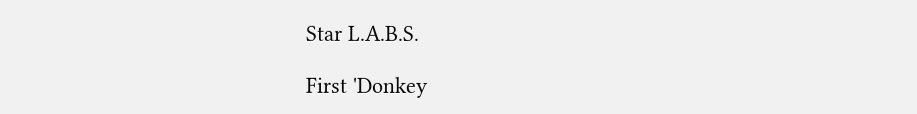Star L.A.B.S.

First 'Donkey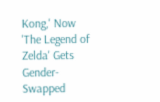Kong,' Now 'The Legend of Zelda' Gets Gender-Swapped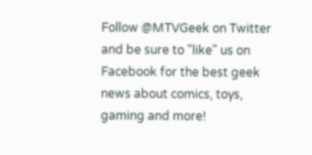Follow @MTVGeek on Twitter and be sure to "like" us on Facebook for the best geek news about comics, toys, gaming and more!